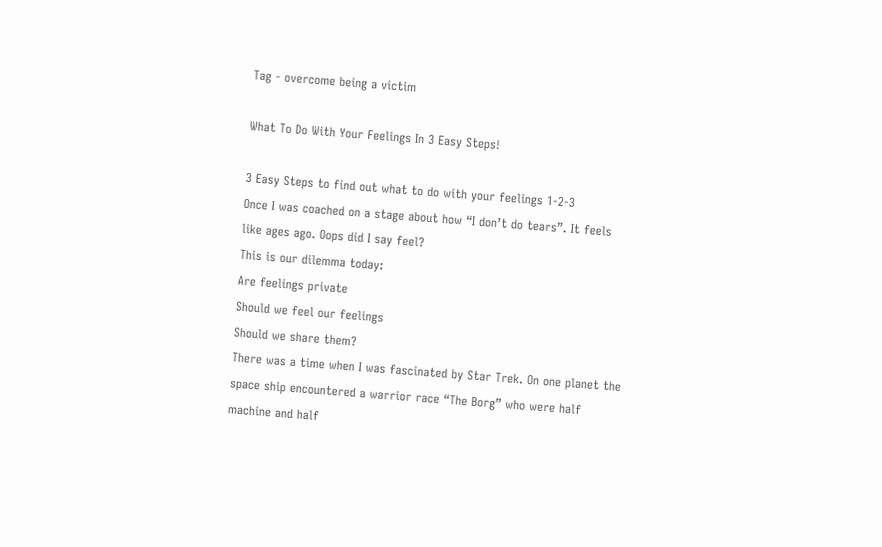Tag - overcome being a victim

What To Do With Your Feelings In 3 Easy Steps!

3 Easy Steps to find out what to do with your feelings 1-2-3
Once I was coached on a stage about how “I don’t do tears”. It feels like ages ago. Oops did I say feel?
This is our dilemma today:
Are feelings private
Should we feel our feelings
Should we share them?
There was a time when I was fascinated by Star Trek. On one planet the space ship encountered a warrior race “The Borg” who were half machine and half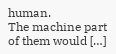human.
The machine part of them would […]